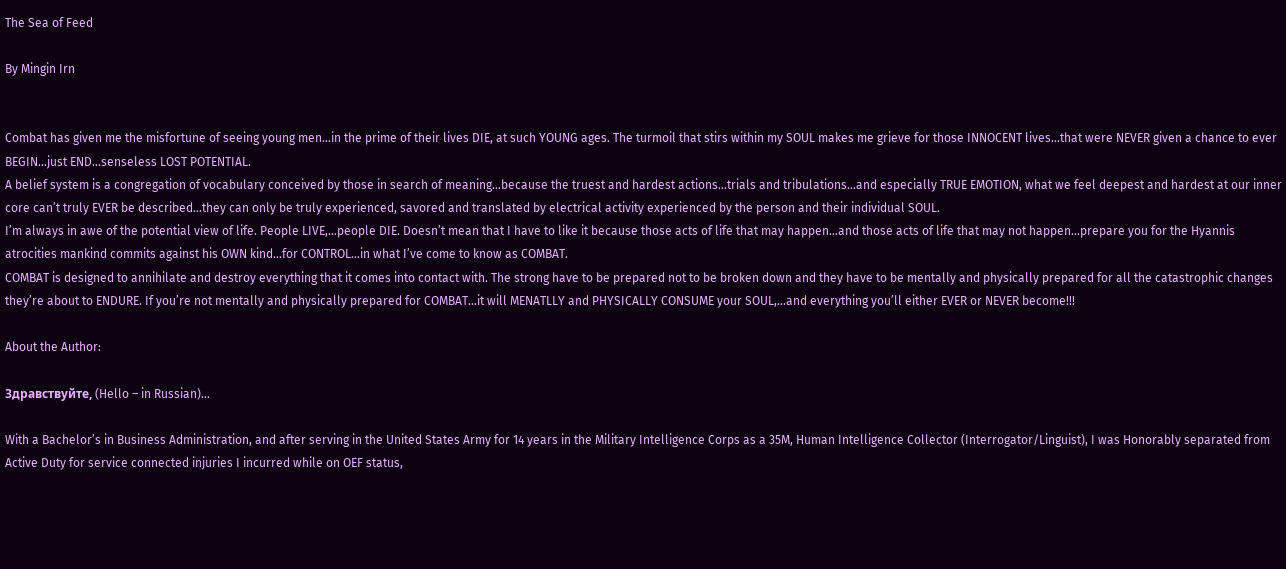The Sea of Feed

By Mingin Irn


Combat has given me the misfortune of seeing young men…in the prime of their lives DIE, at such YOUNG ages. The turmoil that stirs within my SOUL makes me grieve for those INNOCENT lives…that were NEVER given a chance to ever BEGIN…just END…senseless LOST POTENTIAL.
A belief system is a congregation of vocabulary conceived by those in search of meaning…because the truest and hardest actions…trials and tribulations…and especially TRUE EMOTION, what we feel deepest and hardest at our inner core can’t truly EVER be described…they can only be truly experienced, savored and translated by electrical activity experienced by the person and their individual SOUL.
I’m always in awe of the potential view of life. People LIVE,…people DIE. Doesn’t mean that I have to like it because those acts of life that may happen…and those acts of life that may not happen…prepare you for the Hyannis atrocities mankind commits against his OWN kind…for CONTROL…in what I’ve come to know as COMBAT.
COMBAT is designed to annihilate and destroy everything that it comes into contact with. The strong have to be prepared not to be broken down and they have to be mentally and physically prepared for all the catastrophic changes they’re about to ENDURE. If you’re not mentally and physically prepared for COMBAT…it will MENATLLY and PHYSICALLY CONSUME your SOUL,…and everything you’ll either EVER or NEVER become!!!

About the Author:

Здравствуйте, (Hello – in Russian)…

With a Bachelor’s in Business Administration, and after serving in the United States Army for 14 years in the Military Intelligence Corps as a 35M, Human Intelligence Collector (Interrogator/Linguist), I was Honorably separated from Active Duty for service connected injuries I incurred while on OEF status,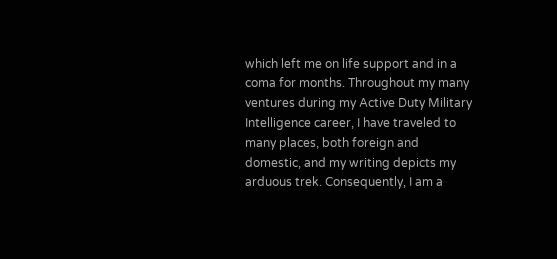which left me on life support and in a coma for months. Throughout my many ventures during my Active Duty Military Intelligence career, I have traveled to many places, both foreign and domestic, and my writing depicts my arduous trek. Consequently, I am a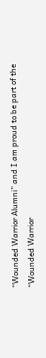“Wounded Warrior Alumni” and I am proud to be part of the “Wounded Warrior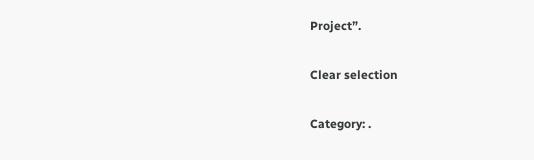Project”.

Clear selection

Category: .